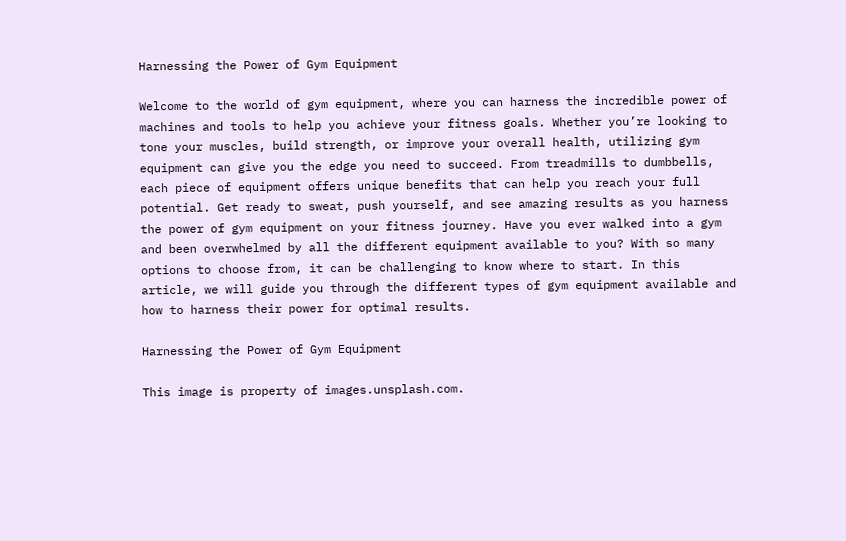Harnessing the Power of Gym Equipment

Welcome to the world of gym equipment, where you can harness the incredible power of machines and tools to help you achieve your fitness goals. Whether you’re looking to tone your muscles, build strength, or improve your overall health, utilizing gym equipment can give you the edge you need to succeed. From treadmills to dumbbells, each piece of equipment offers unique benefits that can help you reach your full potential. Get ready to sweat, push yourself, and see amazing results as you harness the power of gym equipment on your fitness journey. Have you ever walked into a gym and been overwhelmed by all the different equipment available to you? With so many options to choose from, it can be challenging to know where to start. In this article, we will guide you through the different types of gym equipment available and how to harness their power for optimal results.

Harnessing the Power of Gym Equipment

This image is property of images.unsplash.com.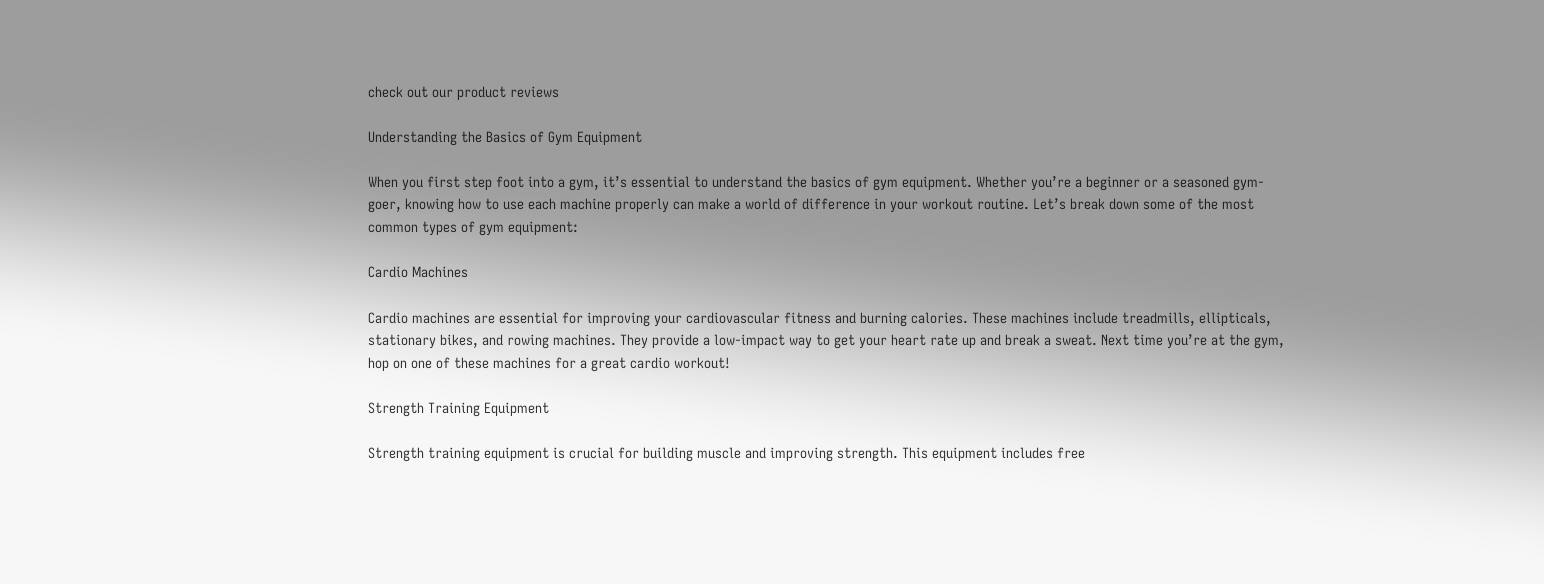check out our product reviews

Understanding the Basics of Gym Equipment

When you first step foot into a gym, it’s essential to understand the basics of gym equipment. Whether you’re a beginner or a seasoned gym-goer, knowing how to use each machine properly can make a world of difference in your workout routine. Let’s break down some of the most common types of gym equipment:

Cardio Machines

Cardio machines are essential for improving your cardiovascular fitness and burning calories. These machines include treadmills, ellipticals, stationary bikes, and rowing machines. They provide a low-impact way to get your heart rate up and break a sweat. Next time you’re at the gym, hop on one of these machines for a great cardio workout!

Strength Training Equipment

Strength training equipment is crucial for building muscle and improving strength. This equipment includes free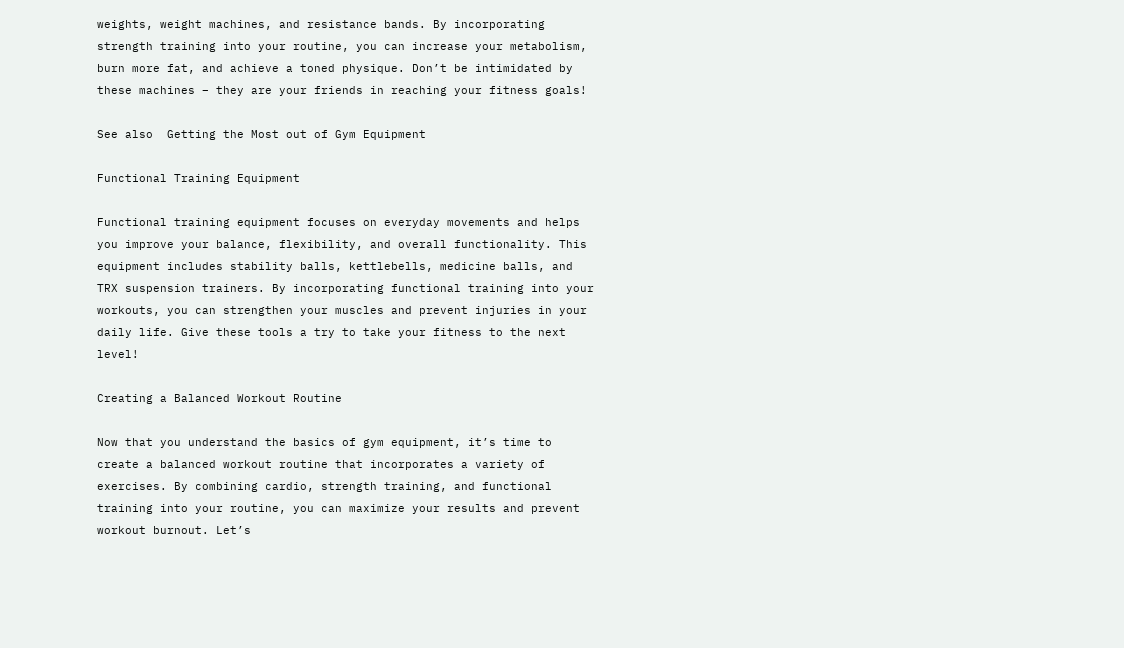weights, weight machines, and resistance bands. By incorporating strength training into your routine, you can increase your metabolism, burn more fat, and achieve a toned physique. Don’t be intimidated by these machines – they are your friends in reaching your fitness goals!

See also  Getting the Most out of Gym Equipment

Functional Training Equipment

Functional training equipment focuses on everyday movements and helps you improve your balance, flexibility, and overall functionality. This equipment includes stability balls, kettlebells, medicine balls, and TRX suspension trainers. By incorporating functional training into your workouts, you can strengthen your muscles and prevent injuries in your daily life. Give these tools a try to take your fitness to the next level!

Creating a Balanced Workout Routine

Now that you understand the basics of gym equipment, it’s time to create a balanced workout routine that incorporates a variety of exercises. By combining cardio, strength training, and functional training into your routine, you can maximize your results and prevent workout burnout. Let’s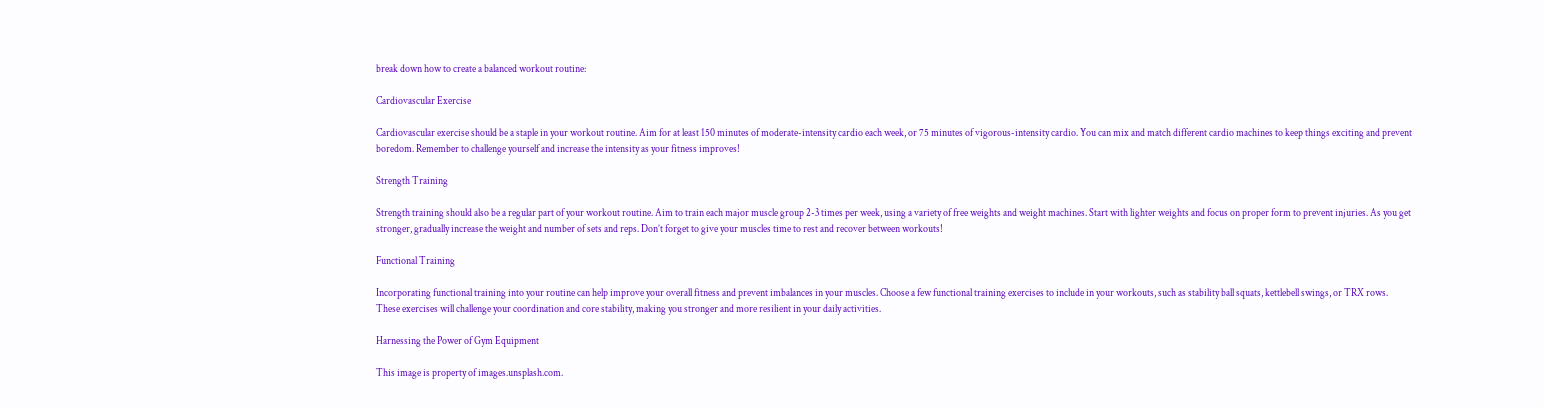break down how to create a balanced workout routine:

Cardiovascular Exercise

Cardiovascular exercise should be a staple in your workout routine. Aim for at least 150 minutes of moderate-intensity cardio each week, or 75 minutes of vigorous-intensity cardio. You can mix and match different cardio machines to keep things exciting and prevent boredom. Remember to challenge yourself and increase the intensity as your fitness improves!

Strength Training

Strength training should also be a regular part of your workout routine. Aim to train each major muscle group 2-3 times per week, using a variety of free weights and weight machines. Start with lighter weights and focus on proper form to prevent injuries. As you get stronger, gradually increase the weight and number of sets and reps. Don’t forget to give your muscles time to rest and recover between workouts!

Functional Training

Incorporating functional training into your routine can help improve your overall fitness and prevent imbalances in your muscles. Choose a few functional training exercises to include in your workouts, such as stability ball squats, kettlebell swings, or TRX rows. These exercises will challenge your coordination and core stability, making you stronger and more resilient in your daily activities.

Harnessing the Power of Gym Equipment

This image is property of images.unsplash.com.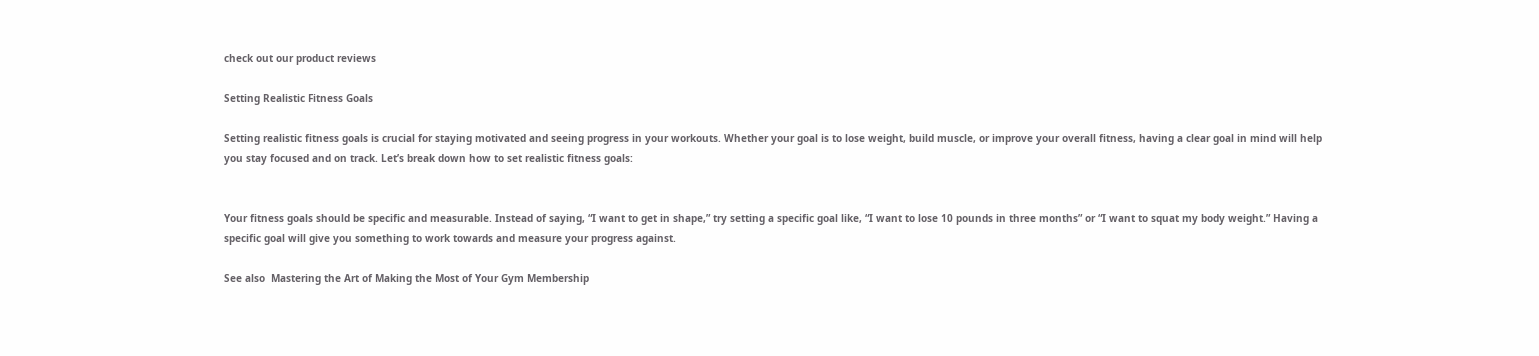check out our product reviews

Setting Realistic Fitness Goals

Setting realistic fitness goals is crucial for staying motivated and seeing progress in your workouts. Whether your goal is to lose weight, build muscle, or improve your overall fitness, having a clear goal in mind will help you stay focused and on track. Let’s break down how to set realistic fitness goals:


Your fitness goals should be specific and measurable. Instead of saying, “I want to get in shape,” try setting a specific goal like, “I want to lose 10 pounds in three months” or “I want to squat my body weight.” Having a specific goal will give you something to work towards and measure your progress against.

See also  Mastering the Art of Making the Most of Your Gym Membership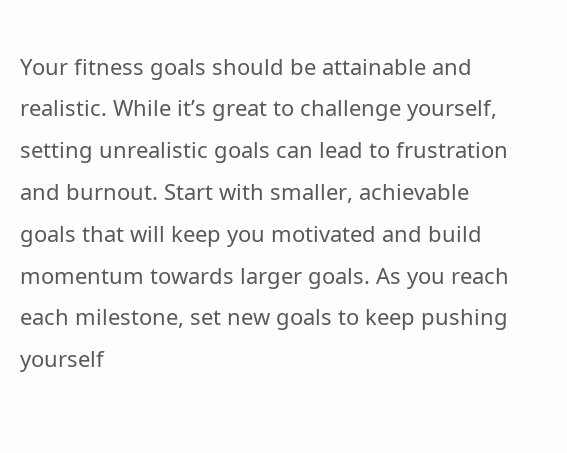Your fitness goals should be attainable and realistic. While it’s great to challenge yourself, setting unrealistic goals can lead to frustration and burnout. Start with smaller, achievable goals that will keep you motivated and build momentum towards larger goals. As you reach each milestone, set new goals to keep pushing yourself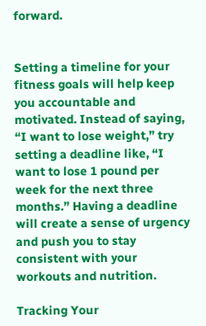forward.


Setting a timeline for your fitness goals will help keep you accountable and motivated. Instead of saying, “I want to lose weight,” try setting a deadline like, “I want to lose 1 pound per week for the next three months.” Having a deadline will create a sense of urgency and push you to stay consistent with your workouts and nutrition.

Tracking Your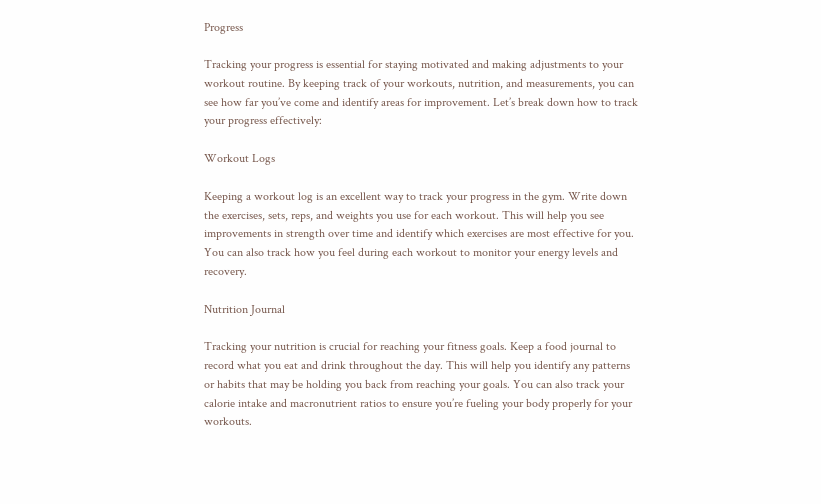Progress

Tracking your progress is essential for staying motivated and making adjustments to your workout routine. By keeping track of your workouts, nutrition, and measurements, you can see how far you’ve come and identify areas for improvement. Let’s break down how to track your progress effectively:

Workout Logs

Keeping a workout log is an excellent way to track your progress in the gym. Write down the exercises, sets, reps, and weights you use for each workout. This will help you see improvements in strength over time and identify which exercises are most effective for you. You can also track how you feel during each workout to monitor your energy levels and recovery.

Nutrition Journal

Tracking your nutrition is crucial for reaching your fitness goals. Keep a food journal to record what you eat and drink throughout the day. This will help you identify any patterns or habits that may be holding you back from reaching your goals. You can also track your calorie intake and macronutrient ratios to ensure you’re fueling your body properly for your workouts.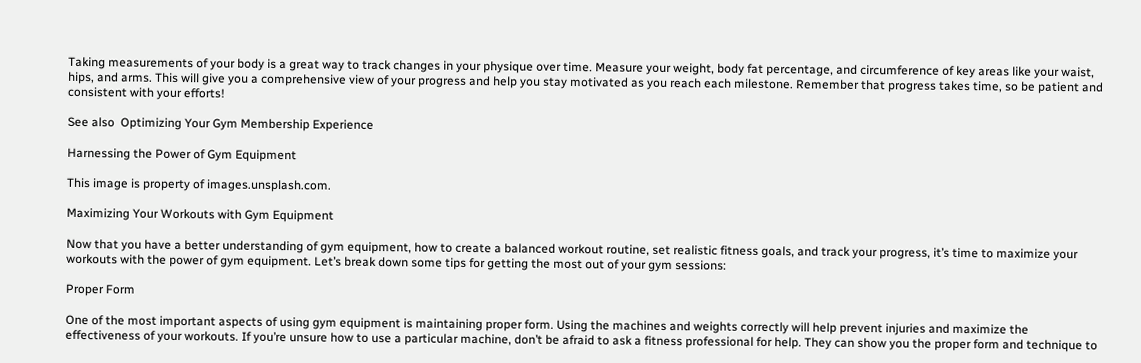Taking measurements of your body is a great way to track changes in your physique over time. Measure your weight, body fat percentage, and circumference of key areas like your waist, hips, and arms. This will give you a comprehensive view of your progress and help you stay motivated as you reach each milestone. Remember that progress takes time, so be patient and consistent with your efforts!

See also  Optimizing Your Gym Membership Experience

Harnessing the Power of Gym Equipment

This image is property of images.unsplash.com.

Maximizing Your Workouts with Gym Equipment

Now that you have a better understanding of gym equipment, how to create a balanced workout routine, set realistic fitness goals, and track your progress, it’s time to maximize your workouts with the power of gym equipment. Let’s break down some tips for getting the most out of your gym sessions:

Proper Form

One of the most important aspects of using gym equipment is maintaining proper form. Using the machines and weights correctly will help prevent injuries and maximize the effectiveness of your workouts. If you’re unsure how to use a particular machine, don’t be afraid to ask a fitness professional for help. They can show you the proper form and technique to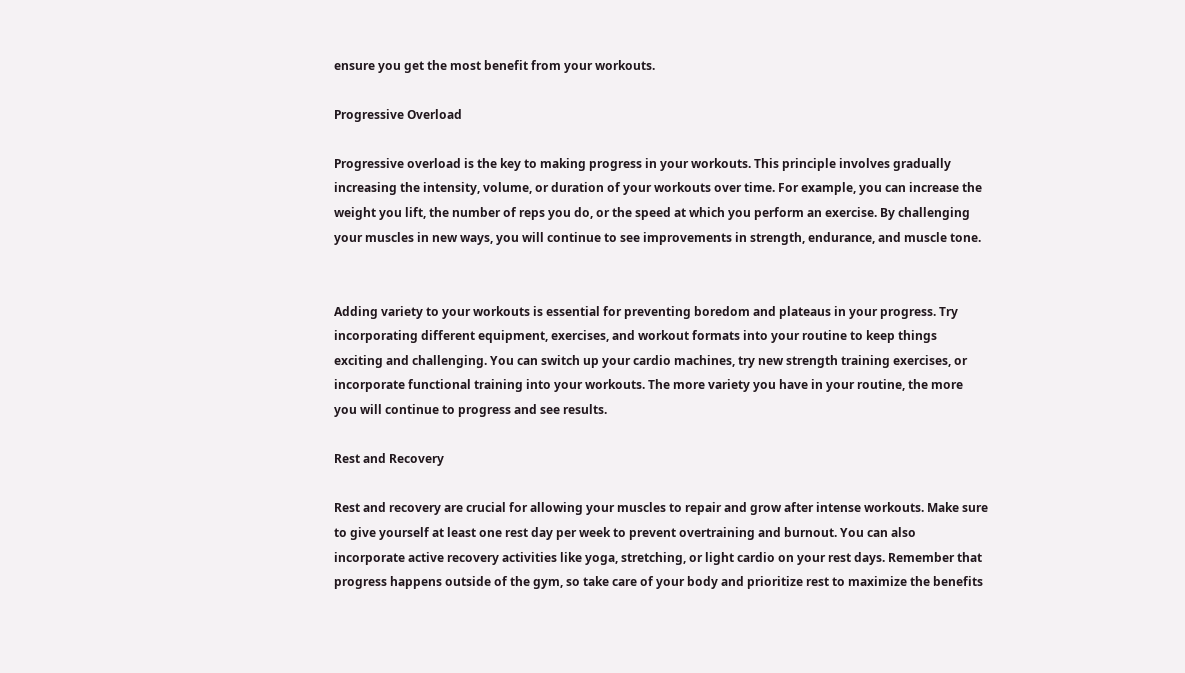ensure you get the most benefit from your workouts.

Progressive Overload

Progressive overload is the key to making progress in your workouts. This principle involves gradually increasing the intensity, volume, or duration of your workouts over time. For example, you can increase the weight you lift, the number of reps you do, or the speed at which you perform an exercise. By challenging your muscles in new ways, you will continue to see improvements in strength, endurance, and muscle tone.


Adding variety to your workouts is essential for preventing boredom and plateaus in your progress. Try incorporating different equipment, exercises, and workout formats into your routine to keep things exciting and challenging. You can switch up your cardio machines, try new strength training exercises, or incorporate functional training into your workouts. The more variety you have in your routine, the more you will continue to progress and see results.

Rest and Recovery

Rest and recovery are crucial for allowing your muscles to repair and grow after intense workouts. Make sure to give yourself at least one rest day per week to prevent overtraining and burnout. You can also incorporate active recovery activities like yoga, stretching, or light cardio on your rest days. Remember that progress happens outside of the gym, so take care of your body and prioritize rest to maximize the benefits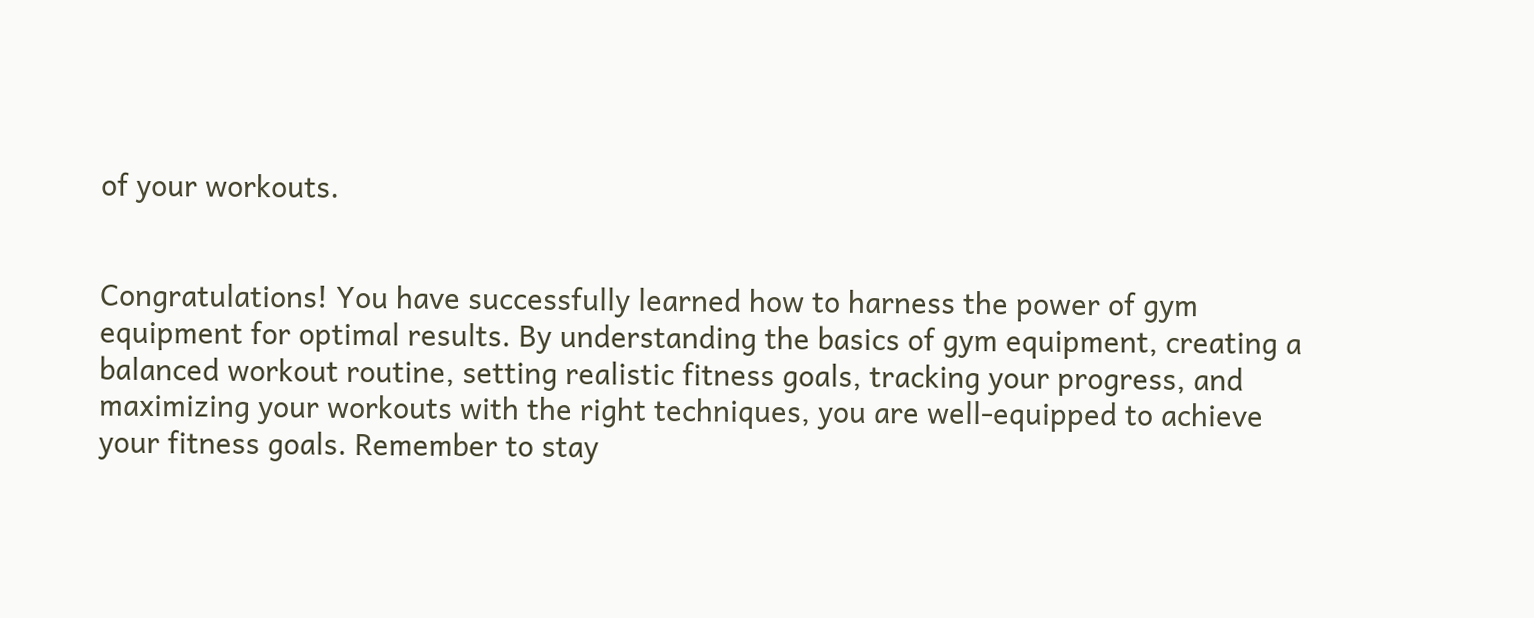of your workouts.


Congratulations! You have successfully learned how to harness the power of gym equipment for optimal results. By understanding the basics of gym equipment, creating a balanced workout routine, setting realistic fitness goals, tracking your progress, and maximizing your workouts with the right techniques, you are well-equipped to achieve your fitness goals. Remember to stay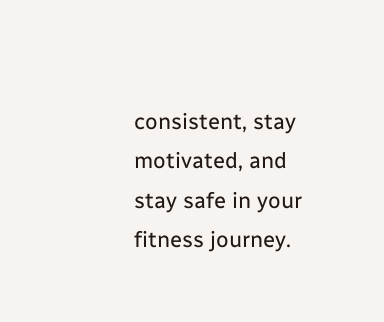consistent, stay motivated, and stay safe in your fitness journey.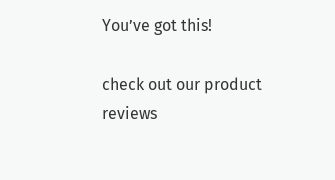You’ve got this!

check out our product reviews